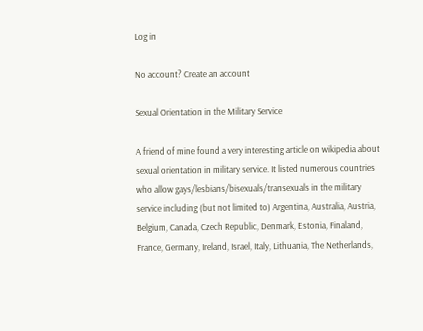Log in

No account? Create an account

Sexual Orientation in the Military Service

A friend of mine found a very interesting article on wikipedia about sexual orientation in military service. It listed numerous countries who allow gays/lesbians/bisexuals/transexuals in the military service including (but not limited to) Argentina, Australia, Austria, Belgium, Canada, Czech Republic, Denmark, Estonia, Finaland, France, Germany, Ireland, Israel, Italy, Lithuania, The Netherlands,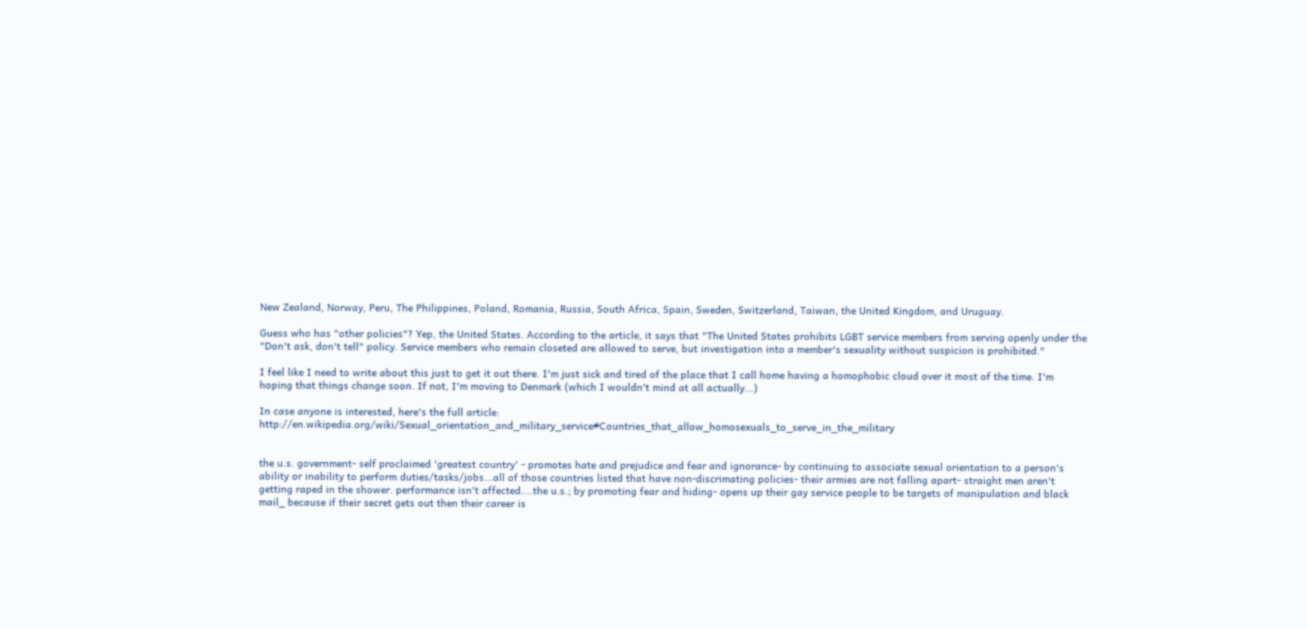New Zealand, Norway, Peru, The Philippines, Poland, Romania, Russia, South Africa, Spain, Sweden, Switzerland, Taiwan, the United Kingdom, and Uruguay.

Guess who has "other policies"? Yep, the United States. According to the article, it says that "The United States prohibits LGBT service members from serving openly under the "Don't ask, don't tell" policy. Service members who remain closeted are allowed to serve, but investigation into a member's sexuality without suspicion is prohibited."

I feel like I need to write about this just to get it out there. I'm just sick and tired of the place that I call home having a homophobic cloud over it most of the time. I'm hoping that things change soon. If not, I'm moving to Denmark (which I wouldn't mind at all actually...)

In case anyone is interested, here's the full article: http://en.wikipedia.org/wiki/Sexual_orientation_and_military_service#Countries_that_allow_homosexuals_to_serve_in_the_military


the u.s. government- self proclaimed 'greatest country' - promotes hate and prejudice and fear and ignorance- by continuing to associate sexual orientation to a person's ability or inability to perform duties/tasks/jobs...all of those countries listed that have non-discrimating policies- their armies are not falling apart- straight men aren't getting raped in the shower. performance isn't affected....the u.s.; by promoting fear and hiding- opens up their gay service people to be targets of manipulation and black mail_ because if their secret gets out then their career is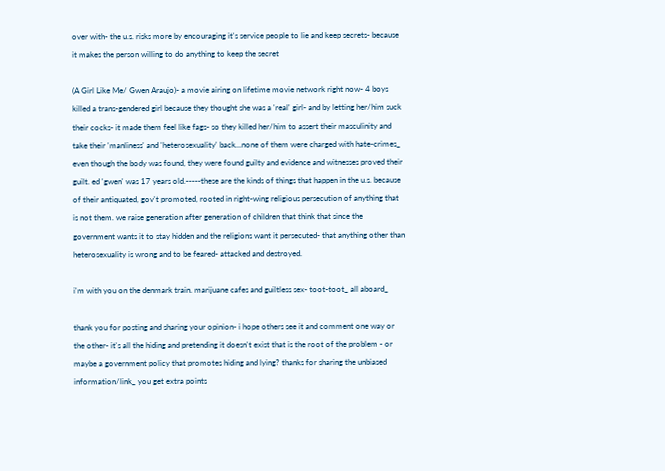over with- the u.s. risks more by encouraging it's service people to lie and keep secrets- because it makes the person willing to do anything to keep the secret

(A Girl Like Me/ Gwen Araujo)- a movie airing on lifetime movie network right now- 4 boys killed a trans-gendered girl because they thought she was a 'real' girl- and by letting her/him suck their cocks- it made them feel like fags- so they killed her/him to assert their masculinity and take their 'manliness' and 'heterosexuality' back...none of them were charged with hate-crimes_ even though the body was found, they were found guilty and evidence and witnesses proved their guilt. ed 'gwen' was 17 years old.-----these are the kinds of things that happen in the u.s. because of their antiquated, gov't promoted, rooted in right-wing religious persecution of anything that is not them. we raise generation after generation of children that think that since the government wants it to stay hidden and the religions want it persecuted- that anything other than heterosexuality is wrong and to be feared- attacked and destroyed.

i'm with you on the denmark train. marijuane cafes and guiltless sex- toot-toot_ all aboard_

thank you for posting and sharing your opinion- i hope others see it and comment one way or the other- it's all the hiding and pretending it doesn't exist that is the root of the problem - or maybe a government policy that promotes hiding and lying? thanks for sharing the unbiased information/link_ you get extra points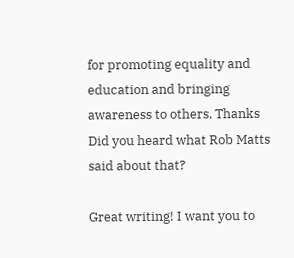for promoting equality and education and bringing awareness to others. Thanks
Did you heard what Rob Matts said about that?

Great writing! I want you to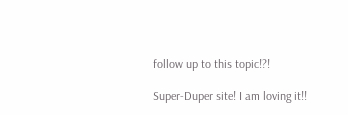follow up to this topic!?!

Super-Duper site! I am loving it!!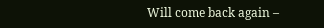Will come back again –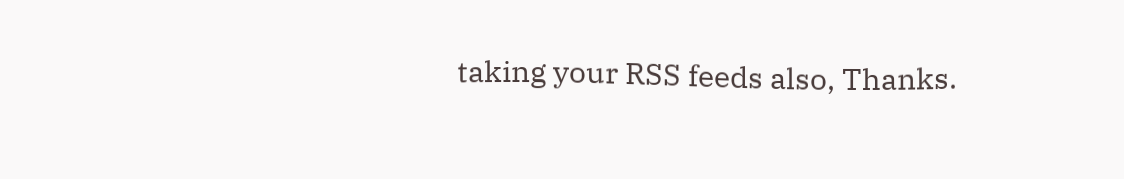taking your RSS feeds also, Thanks.